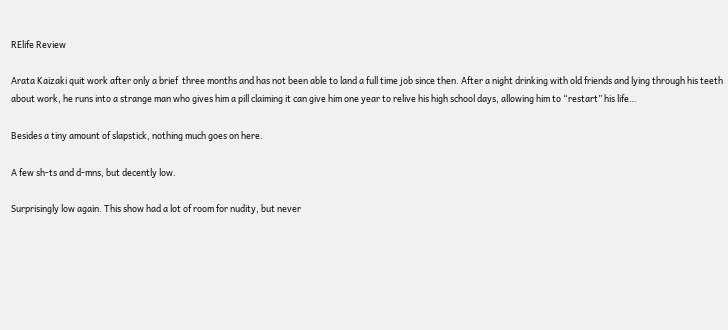RElife Review

Arata Kaizaki quit work after only a brief  three months and has not been able to land a full time job since then. After a night drinking with old friends and lying through his teeth about work, he runs into a strange man who gives him a pill claiming it can give him one year to relive his high school days, allowing him to “restart” his life…

Besides a tiny amount of slapstick, nothing much goes on here.

A few sh-ts and d-mns, but decently low.

Surprisingly low again. This show had a lot of room for nudity, but never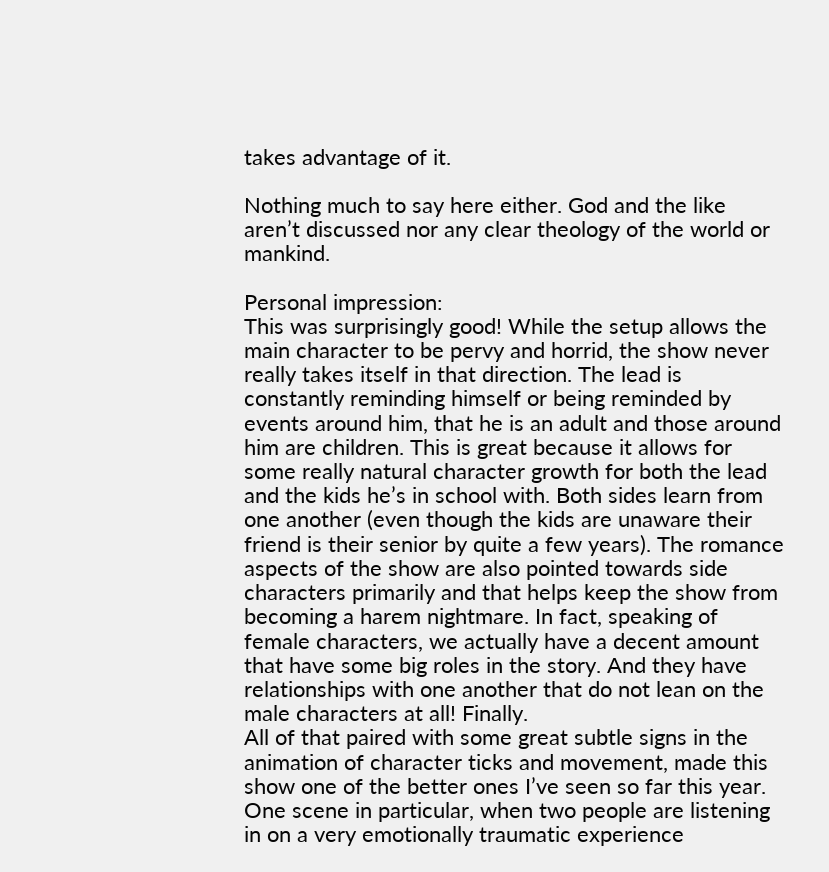takes advantage of it.

Nothing much to say here either. God and the like aren’t discussed nor any clear theology of the world or mankind.

Personal impression:
This was surprisingly good! While the setup allows the main character to be pervy and horrid, the show never really takes itself in that direction. The lead is constantly reminding himself or being reminded by events around him, that he is an adult and those around him are children. This is great because it allows for some really natural character growth for both the lead and the kids he’s in school with. Both sides learn from one another (even though the kids are unaware their friend is their senior by quite a few years). The romance aspects of the show are also pointed towards side characters primarily and that helps keep the show from becoming a harem nightmare. In fact, speaking of female characters, we actually have a decent amount that have some big roles in the story. And they have relationships with one another that do not lean on the male characters at all! Finally.
All of that paired with some great subtle signs in the animation of character ticks and movement, made this show one of the better ones I’ve seen so far this year. One scene in particular, when two people are listening in on a very emotionally traumatic experience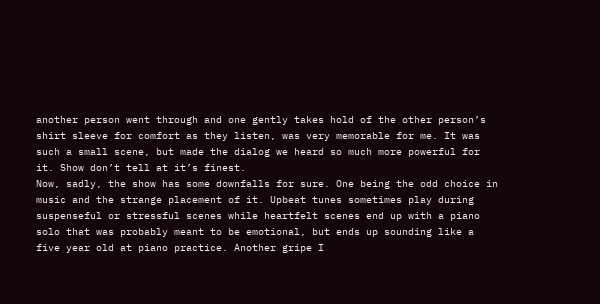another person went through and one gently takes hold of the other person’s shirt sleeve for comfort as they listen, was very memorable for me. It was such a small scene, but made the dialog we heard so much more powerful for it. Show don’t tell at it’s finest.
Now, sadly, the show has some downfalls for sure. One being the odd choice in music and the strange placement of it. Upbeat tunes sometimes play during suspenseful or stressful scenes while heartfelt scenes end up with a piano solo that was probably meant to be emotional, but ends up sounding like a five year old at piano practice. Another gripe I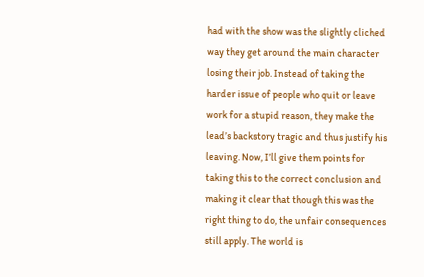had with the show was the slightly cliched way they get around the main character losing their job. Instead of taking the harder issue of people who quit or leave work for a stupid reason, they make the lead’s backstory tragic and thus justify his leaving. Now, I’ll give them points for taking this to the correct conclusion and making it clear that though this was the right thing to do, the unfair consequences still apply. The world is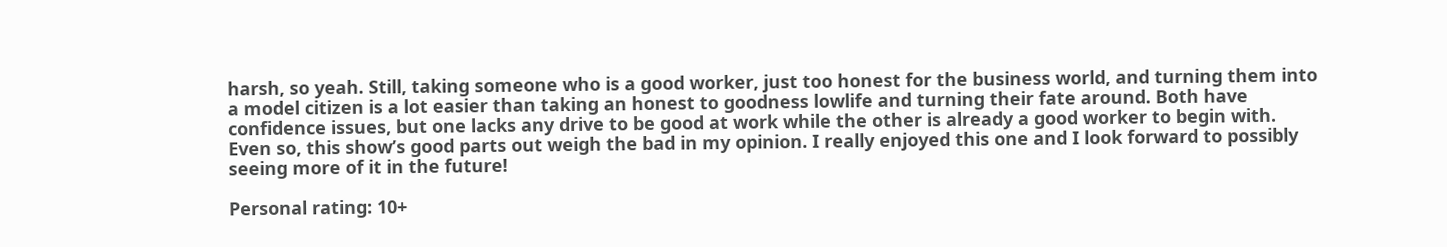harsh, so yeah. Still, taking someone who is a good worker, just too honest for the business world, and turning them into a model citizen is a lot easier than taking an honest to goodness lowlife and turning their fate around. Both have confidence issues, but one lacks any drive to be good at work while the other is already a good worker to begin with.
Even so, this show’s good parts out weigh the bad in my opinion. I really enjoyed this one and I look forward to possibly seeing more of it in the future!

Personal rating: 10+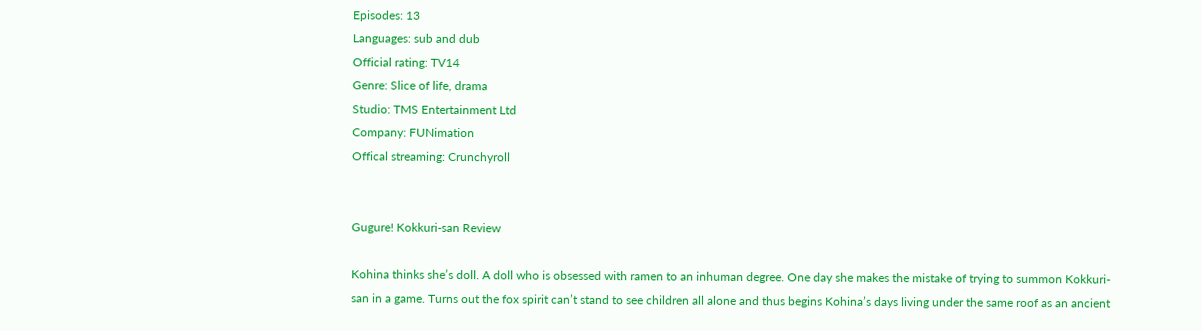Episodes: 13
Languages: sub and dub
Official rating: TV14
Genre: Slice of life, drama
Studio: TMS Entertainment Ltd
Company: FUNimation
Offical streaming: Crunchyroll


Gugure! Kokkuri-san Review

Kohina thinks she’s doll. A doll who is obsessed with ramen to an inhuman degree. One day she makes the mistake of trying to summon Kokkuri-san in a game. Turns out the fox spirit can’t stand to see children all alone and thus begins Kohina’s days living under the same roof as an ancient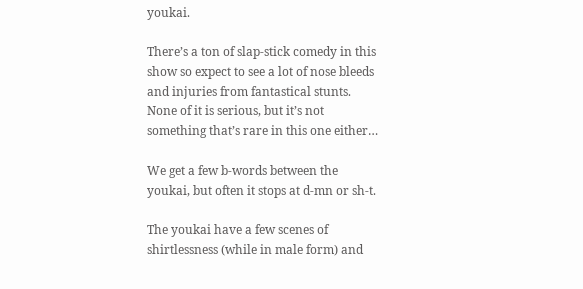youkai.

There’s a ton of slap-stick comedy in this show so expect to see a lot of nose bleeds and injuries from fantastical stunts. None of it is serious, but it’s not something that’s rare in this one either…

We get a few b-words between the youkai, but often it stops at d-mn or sh-t.

The youkai have a few scenes of shirtlessness (while in male form) and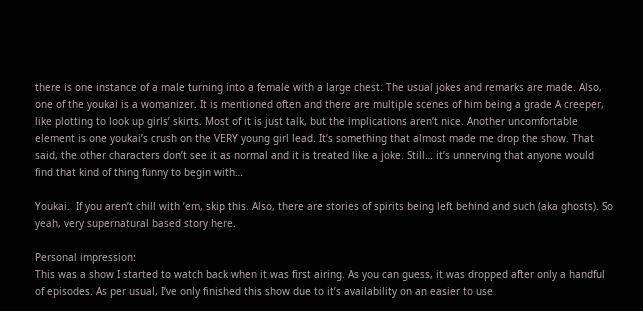there is one instance of a male turning into a female with a large chest. The usual jokes and remarks are made. Also, one of the youkai is a womanizer. It is mentioned often and there are multiple scenes of him being a grade A creeper, like plotting to look up girls’ skirts. Most of it is just talk, but the implications aren’t nice. Another uncomfortable element is one youkai’s crush on the VERY young girl lead. It’s something that almost made me drop the show. That said, the other characters don’t see it as normal and it is treated like a joke. Still… it’s unnerving that anyone would find that kind of thing funny to begin with…

Youkai.  If you aren’t chill with ’em, skip this. Also, there are stories of spirits being left behind and such (aka ghosts). So yeah, very supernatural based story here.

Personal impression:
This was a show I started to watch back when it was first airing. As you can guess, it was dropped after only a handful of episodes. As per usual, I’ve only finished this show due to it’s availability on an easier to use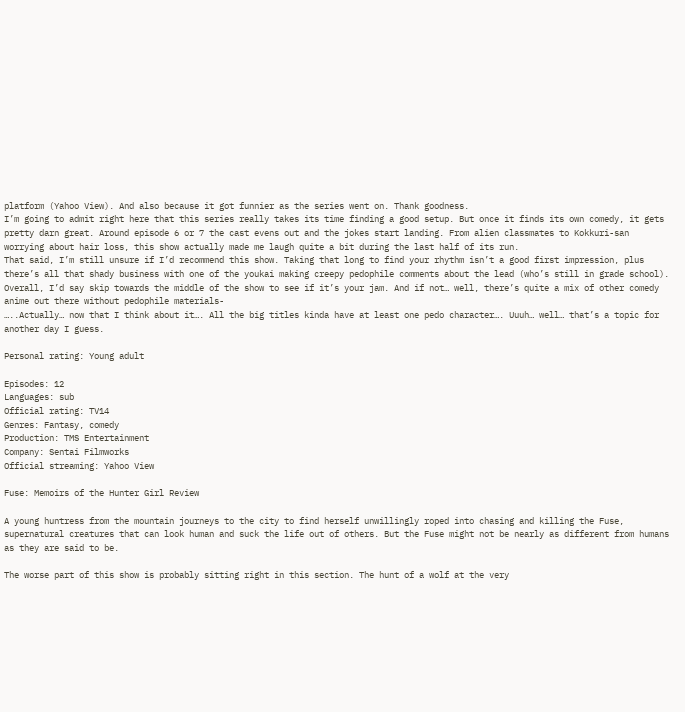platform (Yahoo View). And also because it got funnier as the series went on. Thank goodness.
I’m going to admit right here that this series really takes its time finding a good setup. But once it finds its own comedy, it gets pretty darn great. Around episode 6 or 7 the cast evens out and the jokes start landing. From alien classmates to Kokkuri-san worrying about hair loss, this show actually made me laugh quite a bit during the last half of its run.
That said, I’m still unsure if I’d recommend this show. Taking that long to find your rhythm isn’t a good first impression, plus there’s all that shady business with one of the youkai making creepy pedophile comments about the lead (who’s still in grade school).
Overall, I’d say skip towards the middle of the show to see if it’s your jam. And if not… well, there’s quite a mix of other comedy anime out there without pedophile materials-
…..Actually… now that I think about it…. All the big titles kinda have at least one pedo character…. Uuuh… well… that’s a topic for another day I guess.

Personal rating: Young adult

Episodes: 12
Languages: sub
Official rating: TV14
Genres: Fantasy, comedy
Production: TMS Entertainment
Company: Sentai Filmworks
Official streaming: Yahoo View

Fuse: Memoirs of the Hunter Girl Review

A young huntress from the mountain journeys to the city to find herself unwillingly roped into chasing and killing the Fuse, supernatural creatures that can look human and suck the life out of others. But the Fuse might not be nearly as different from humans as they are said to be.

The worse part of this show is probably sitting right in this section. The hunt of a wolf at the very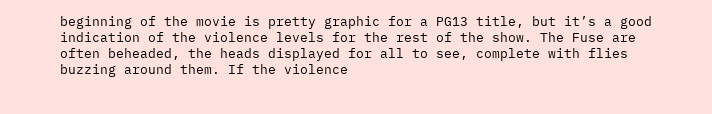beginning of the movie is pretty graphic for a PG13 title, but it’s a good indication of the violence levels for the rest of the show. The Fuse are often beheaded, the heads displayed for all to see, complete with flies buzzing around them. If the violence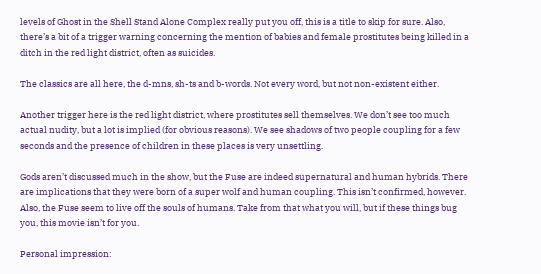levels of Ghost in the Shell Stand Alone Complex really put you off, this is a title to skip for sure. Also, there’s a bit of a trigger warning concerning the mention of babies and female prostitutes being killed in a ditch in the red light district, often as suicides.

The classics are all here, the d-mns, sh-ts and b-words. Not every word, but not non-existent either.

Another trigger here is the red light district, where prostitutes sell themselves. We don’t see too much actual nudity, but a lot is implied (for obvious reasons). We see shadows of two people coupling for a few seconds and the presence of children in these places is very unsettling.

Gods aren’t discussed much in the show, but the Fuse are indeed supernatural and human hybrids. There are implications that they were born of a super wolf and human coupling. This isn’t confirmed, however. Also, the Fuse seem to live off the souls of humans. Take from that what you will, but if these things bug you, this movie isn’t for you.

Personal impression: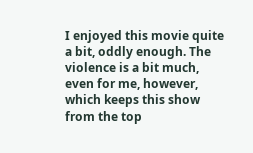I enjoyed this movie quite a bit, oddly enough. The violence is a bit much, even for me, however, which keeps this show from the top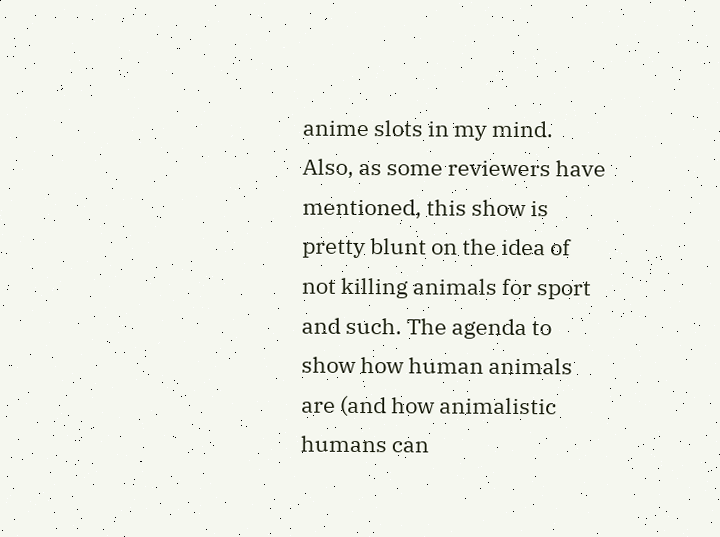anime slots in my mind. Also, as some reviewers have mentioned, this show is pretty blunt on the idea of not killing animals for sport and such. The agenda to show how human animals are (and how animalistic humans can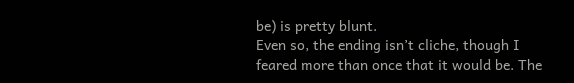be) is pretty blunt.
Even so, the ending isn’t cliche, though I feared more than once that it would be. The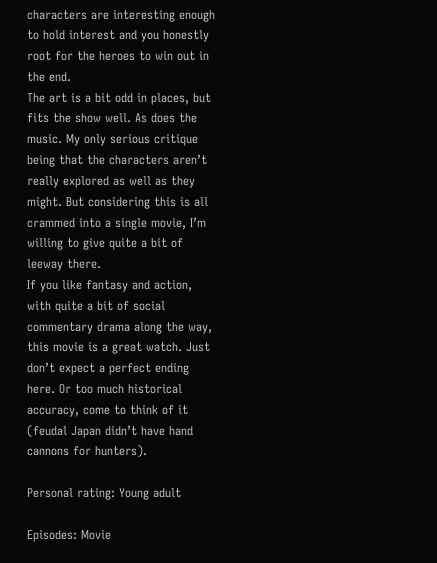characters are interesting enough to hold interest and you honestly root for the heroes to win out in the end.
The art is a bit odd in places, but fits the show well. As does the music. My only serious critique being that the characters aren’t really explored as well as they might. But considering this is all crammed into a single movie, I’m willing to give quite a bit of leeway there.
If you like fantasy and action, with quite a bit of social commentary drama along the way, this movie is a great watch. Just don’t expect a perfect ending here. Or too much historical accuracy, come to think of it (feudal Japan didn’t have hand cannons for hunters).

Personal rating: Young adult

Episodes: Movie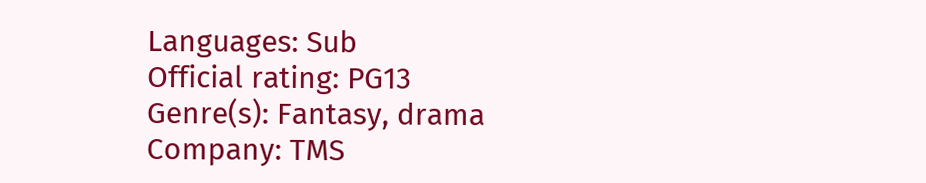Languages: Sub
Official rating: PG13
Genre(s): Fantasy, drama
Company: TMS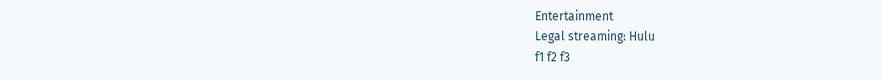Entertainment
Legal streaming: Hulu
f1 f2 f3